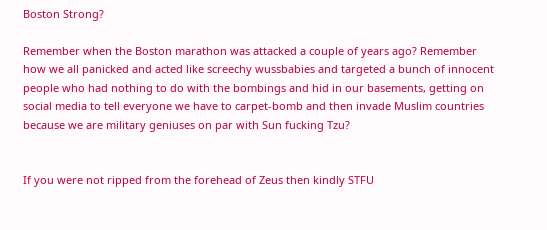Boston Strong?

Remember when the Boston marathon was attacked a couple of years ago? Remember how we all panicked and acted like screechy wussbabies and targeted a bunch of innocent people who had nothing to do with the bombings and hid in our basements, getting on social media to tell everyone we have to carpet-bomb and then invade Muslim countries because we are military geniuses on par with Sun fucking Tzu?


If you were not ripped from the forehead of Zeus then kindly STFU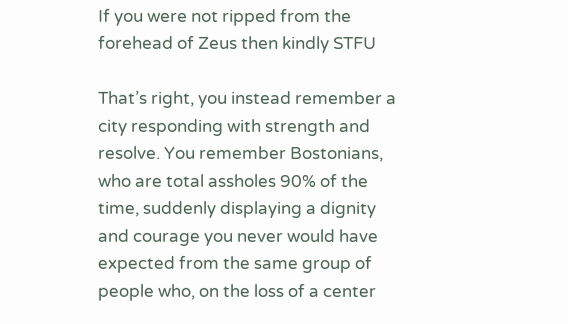If you were not ripped from the forehead of Zeus then kindly STFU

That’s right, you instead remember a city responding with strength and resolve. You remember Bostonians, who are total assholes 90% of the time, suddenly displaying a dignity and courage you never would have expected from the same group of people who, on the loss of a center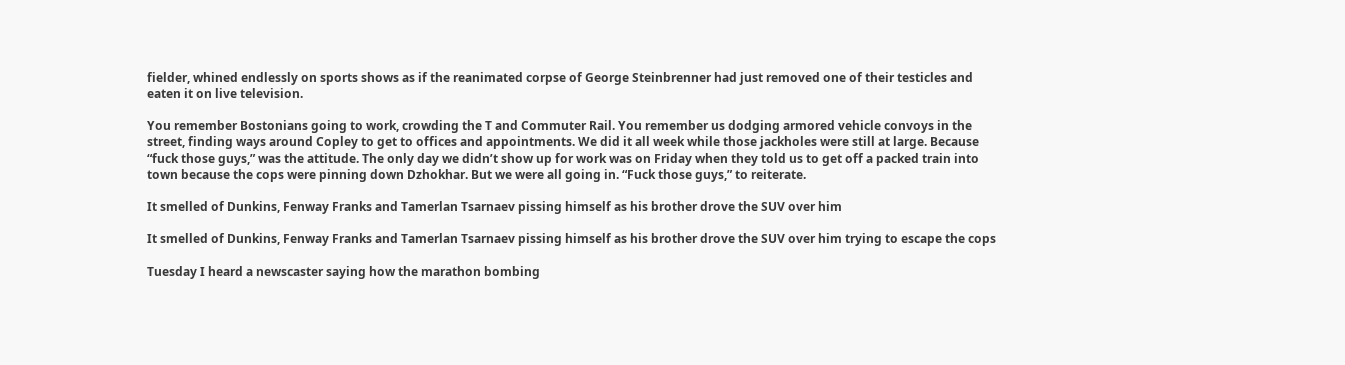fielder, whined endlessly on sports shows as if the reanimated corpse of George Steinbrenner had just removed one of their testicles and eaten it on live television.

You remember Bostonians going to work, crowding the T and Commuter Rail. You remember us dodging armored vehicle convoys in the street, finding ways around Copley to get to offices and appointments. We did it all week while those jackholes were still at large. Because “fuck those guys,” was the attitude. The only day we didn’t show up for work was on Friday when they told us to get off a packed train into town because the cops were pinning down Dzhokhar. But we were all going in. “Fuck those guys,” to reiterate.

It smelled of Dunkins, Fenway Franks and Tamerlan Tsarnaev pissing himself as his brother drove the SUV over him

It smelled of Dunkins, Fenway Franks and Tamerlan Tsarnaev pissing himself as his brother drove the SUV over him trying to escape the cops

Tuesday I heard a newscaster saying how the marathon bombing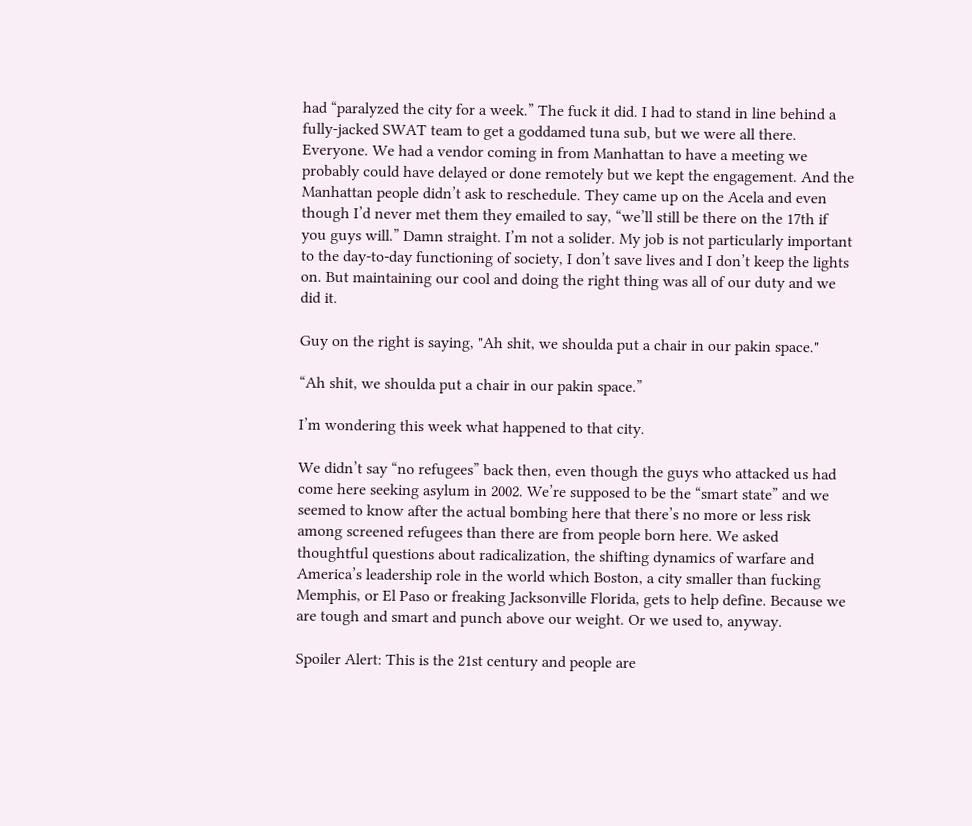had “paralyzed the city for a week.” The fuck it did. I had to stand in line behind a fully-jacked SWAT team to get a goddamed tuna sub, but we were all there. Everyone. We had a vendor coming in from Manhattan to have a meeting we probably could have delayed or done remotely but we kept the engagement. And the Manhattan people didn’t ask to reschedule. They came up on the Acela and even though I’d never met them they emailed to say, “we’ll still be there on the 17th if you guys will.” Damn straight. I’m not a solider. My job is not particularly important to the day-to-day functioning of society, I don’t save lives and I don’t keep the lights on. But maintaining our cool and doing the right thing was all of our duty and we did it.

Guy on the right is saying, "Ah shit, we shoulda put a chair in our pakin space."

“Ah shit, we shoulda put a chair in our pakin space.”

I’m wondering this week what happened to that city.

We didn’t say “no refugees” back then, even though the guys who attacked us had come here seeking asylum in 2002. We’re supposed to be the “smart state” and we seemed to know after the actual bombing here that there’s no more or less risk among screened refugees than there are from people born here. We asked thoughtful questions about radicalization, the shifting dynamics of warfare and America’s leadership role in the world which Boston, a city smaller than fucking Memphis, or El Paso or freaking Jacksonville Florida, gets to help define. Because we are tough and smart and punch above our weight. Or we used to, anyway.

Spoiler Alert: This is the 21st century and people are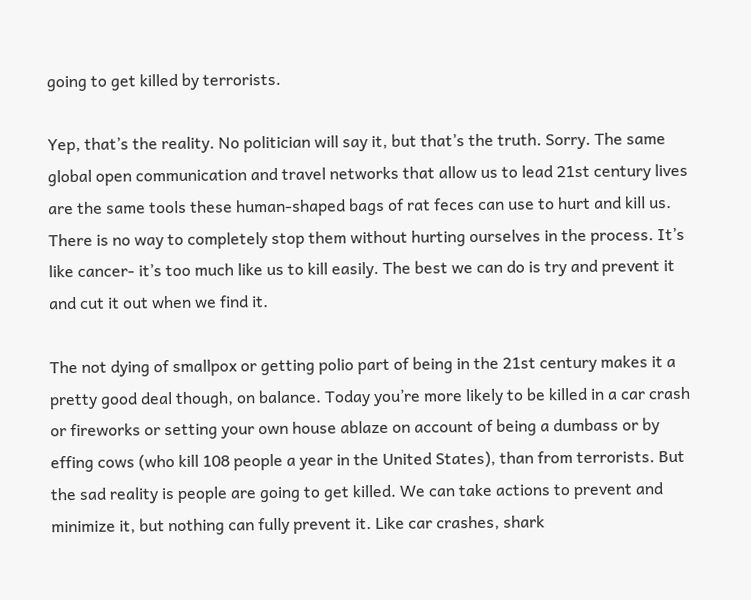going to get killed by terrorists.

Yep, that’s the reality. No politician will say it, but that’s the truth. Sorry. The same global open communication and travel networks that allow us to lead 21st century lives are the same tools these human-shaped bags of rat feces can use to hurt and kill us. There is no way to completely stop them without hurting ourselves in the process. It’s like cancer- it’s too much like us to kill easily. The best we can do is try and prevent it and cut it out when we find it.

The not dying of smallpox or getting polio part of being in the 21st century makes it a pretty good deal though, on balance. Today you’re more likely to be killed in a car crash or fireworks or setting your own house ablaze on account of being a dumbass or by effing cows (who kill 108 people a year in the United States), than from terrorists. But the sad reality is people are going to get killed. We can take actions to prevent and minimize it, but nothing can fully prevent it. Like car crashes, shark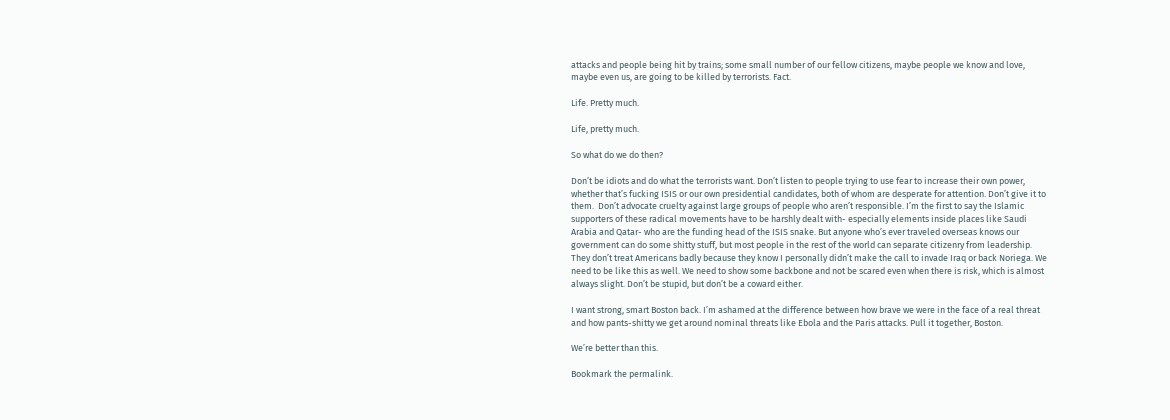attacks and people being hit by trains; some small number of our fellow citizens, maybe people we know and love, maybe even us, are going to be killed by terrorists. Fact.

Life. Pretty much.

Life, pretty much.

So what do we do then?

Don’t be idiots and do what the terrorists want. Don’t listen to people trying to use fear to increase their own power, whether that’s fucking ISIS or our own presidential candidates, both of whom are desperate for attention. Don’t give it to them.  Don’t advocate cruelty against large groups of people who aren’t responsible. I’m the first to say the Islamic supporters of these radical movements have to be harshly dealt with- especially elements inside places like Saudi Arabia and Qatar- who are the funding head of the ISIS snake. But anyone who’s ever traveled overseas knows our government can do some shitty stuff, but most people in the rest of the world can separate citizenry from leadership. They don’t treat Americans badly because they know I personally didn’t make the call to invade Iraq or back Noriega. We need to be like this as well. We need to show some backbone and not be scared even when there is risk, which is almost always slight. Don’t be stupid, but don’t be a coward either.

I want strong, smart Boston back. I’m ashamed at the difference between how brave we were in the face of a real threat and how pants-shitty we get around nominal threats like Ebola and the Paris attacks. Pull it together, Boston.

We’re better than this.

Bookmark the permalink.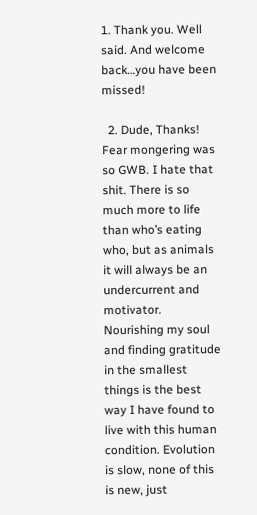1. Thank you. Well said. And welcome back…you have been missed!

  2. Dude, Thanks! Fear mongering was so GWB. I hate that shit. There is so much more to life than who’s eating who, but as animals it will always be an undercurrent and motivator. Nourishing my soul and finding gratitude in the smallest things is the best way I have found to live with this human condition. Evolution is slow, none of this is new, just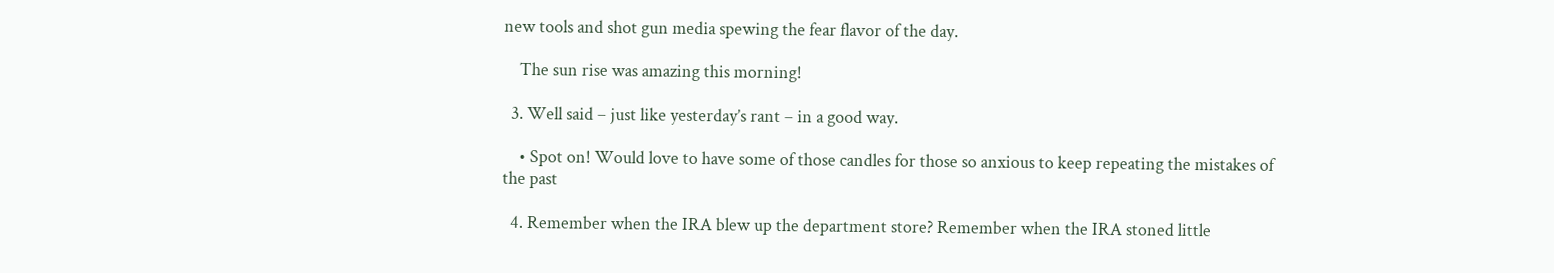new tools and shot gun media spewing the fear flavor of the day.

    The sun rise was amazing this morning!

  3. Well said – just like yesterday’s rant – in a good way.

    • Spot on! Would love to have some of those candles for those so anxious to keep repeating the mistakes of the past

  4. Remember when the IRA blew up the department store? Remember when the IRA stoned little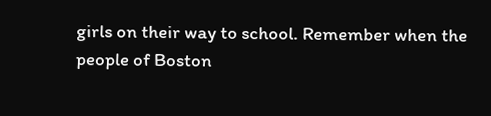girls on their way to school. Remember when the people of Boston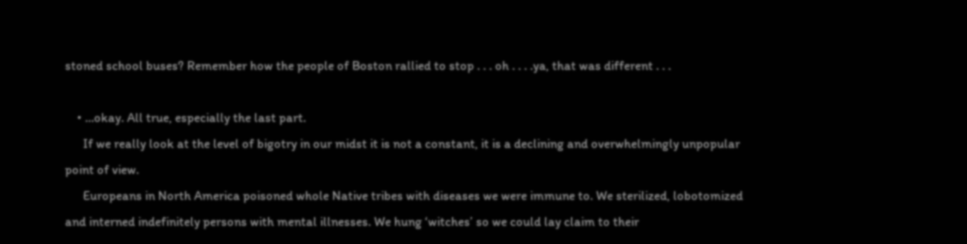stoned school buses? Remember how the people of Boston rallied to stop . . . oh . . . .ya, that was different . . .

    • …okay. All true, especially the last part.
      If we really look at the level of bigotry in our midst it is not a constant, it is a declining and overwhelmingly unpopular point of view.
      Europeans in North America poisoned whole Native tribes with diseases we were immune to. We sterilized, lobotomized and interned indefinitely persons with mental illnesses. We hung ‘witches’ so we could lay claim to their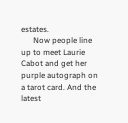estates.
      Now people line up to meet Laurie Cabot and get her purple autograph on a tarot card. And the latest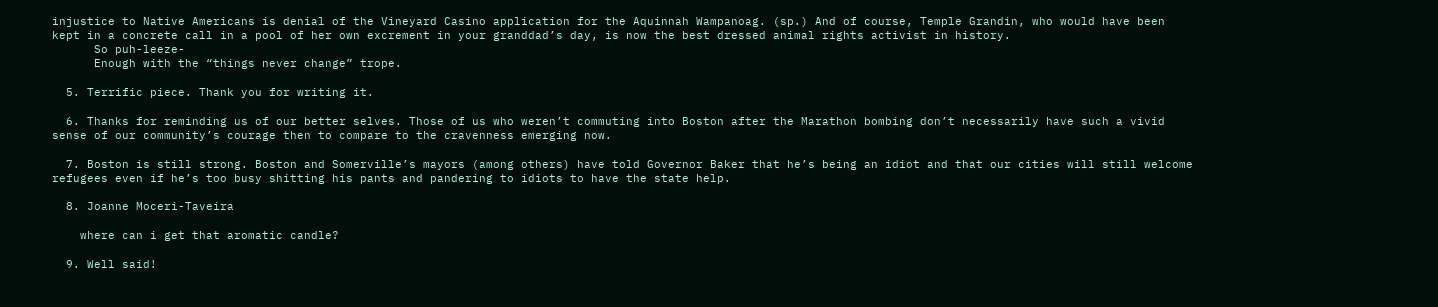injustice to Native Americans is denial of the Vineyard Casino application for the Aquinnah Wampanoag. (sp.) And of course, Temple Grandin, who would have been kept in a concrete call in a pool of her own excrement in your granddad’s day, is now the best dressed animal rights activist in history.
      So puh-leeze-
      Enough with the “things never change” trope.

  5. Terrific piece. Thank you for writing it.

  6. Thanks for reminding us of our better selves. Those of us who weren’t commuting into Boston after the Marathon bombing don’t necessarily have such a vivid sense of our community’s courage then to compare to the cravenness emerging now.

  7. Boston is still strong. Boston and Somerville’s mayors (among others) have told Governor Baker that he’s being an idiot and that our cities will still welcome refugees even if he’s too busy shitting his pants and pandering to idiots to have the state help.

  8. Joanne Moceri-Taveira

    where can i get that aromatic candle?

  9. Well said!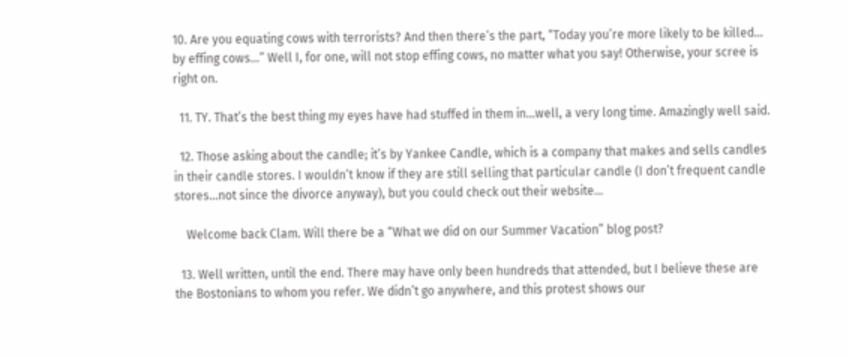10. Are you equating cows with terrorists? And then there’s the part, “Today you’re more likely to be killed… by effing cows…” Well I, for one, will not stop effing cows, no matter what you say! Otherwise, your scree is right on.

  11. TY. That’s the best thing my eyes have had stuffed in them in…well, a very long time. Amazingly well said.

  12. Those asking about the candle; it’s by Yankee Candle, which is a company that makes and sells candles in their candle stores. I wouldn’t know if they are still selling that particular candle (I don’t frequent candle stores…not since the divorce anyway), but you could check out their website…

    Welcome back Clam. Will there be a “What we did on our Summer Vacation” blog post?

  13. Well written, until the end. There may have only been hundreds that attended, but I believe these are the Bostonians to whom you refer. We didn’t go anywhere, and this protest shows our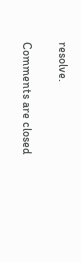resolve.

Comments are closed